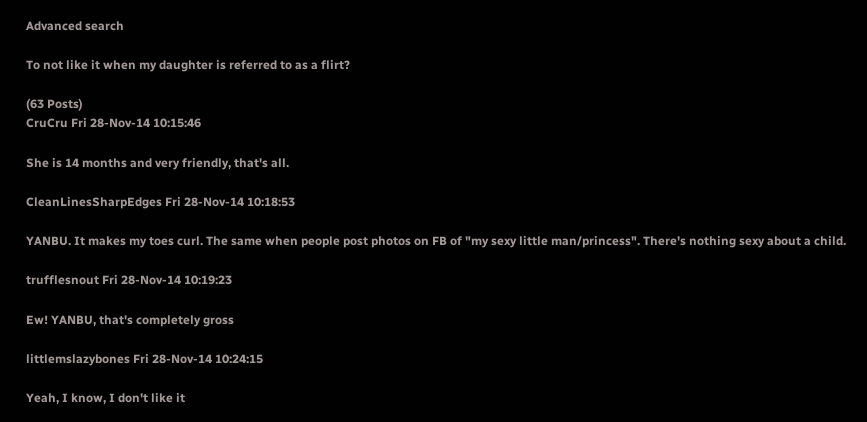Advanced search

To not like it when my daughter is referred to as a flirt?

(63 Posts)
CruCru Fri 28-Nov-14 10:15:46

She is 14 months and very friendly, that's all.

CleanLinesSharpEdges Fri 28-Nov-14 10:18:53

YANBU. It makes my toes curl. The same when people post photos on FB of "my sexy little man/princess". There's nothing sexy about a child.

trufflesnout Fri 28-Nov-14 10:19:23

Ew! YANBU, that's completely gross

littlemslazybones Fri 28-Nov-14 10:24:15

Yeah, I know, I don't like it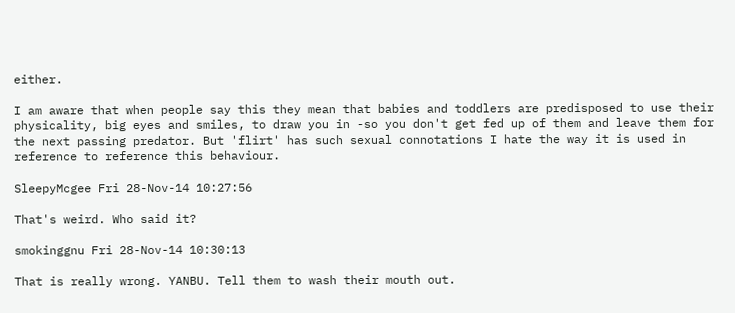either.

I am aware that when people say this they mean that babies and toddlers are predisposed to use their physicality, big eyes and smiles, to draw you in -so you don't get fed up of them and leave them for the next passing predator. But 'flirt' has such sexual connotations I hate the way it is used in reference to reference this behaviour.

SleepyMcgee Fri 28-Nov-14 10:27:56

That's weird. Who said it?

smokinggnu Fri 28-Nov-14 10:30:13

That is really wrong. YANBU. Tell them to wash their mouth out.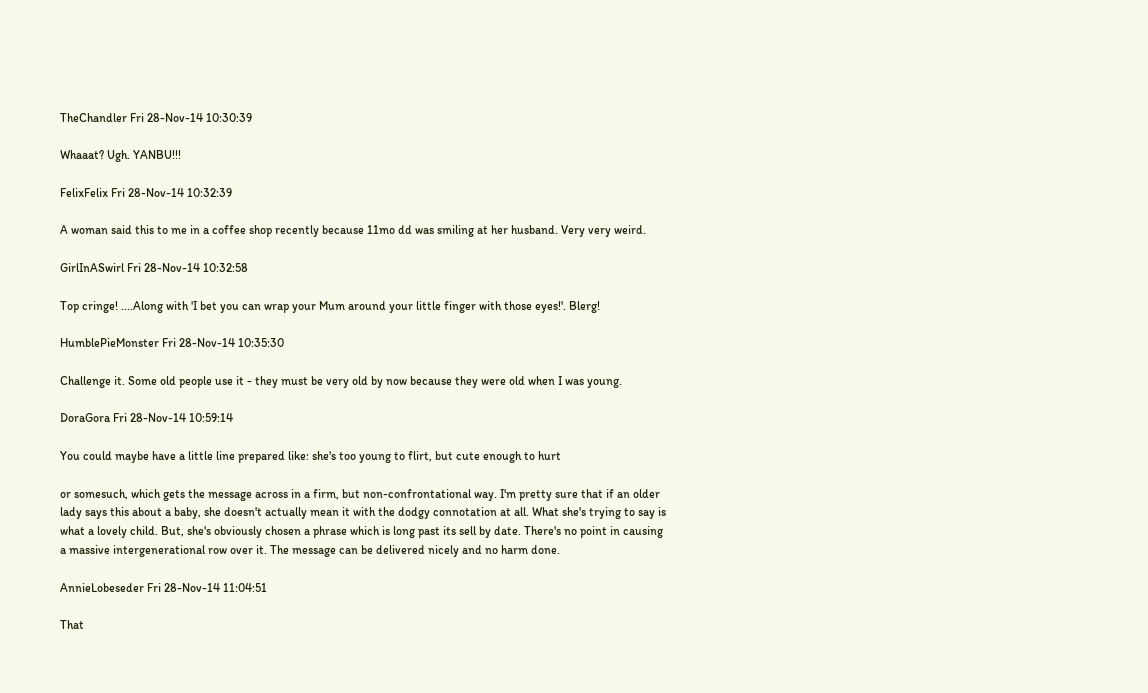TheChandler Fri 28-Nov-14 10:30:39

Whaaat? Ugh. YANBU!!!

FelixFelix Fri 28-Nov-14 10:32:39

A woman said this to me in a coffee shop recently because 11mo dd was smiling at her husband. Very very weird.

GirlInASwirl Fri 28-Nov-14 10:32:58

Top cringe! ....Along with 'I bet you can wrap your Mum around your little finger with those eyes!'. Blerg!

HumblePieMonster Fri 28-Nov-14 10:35:30

Challenge it. Some old people use it - they must be very old by now because they were old when I was young.

DoraGora Fri 28-Nov-14 10:59:14

You could maybe have a little line prepared like: she's too young to flirt, but cute enough to hurt

or somesuch, which gets the message across in a firm, but non-confrontational way. I'm pretty sure that if an older lady says this about a baby, she doesn't actually mean it with the dodgy connotation at all. What she's trying to say is what a lovely child. But, she's obviously chosen a phrase which is long past its sell by date. There's no point in causing a massive intergenerational row over it. The message can be delivered nicely and no harm done.

AnnieLobeseder Fri 28-Nov-14 11:04:51

That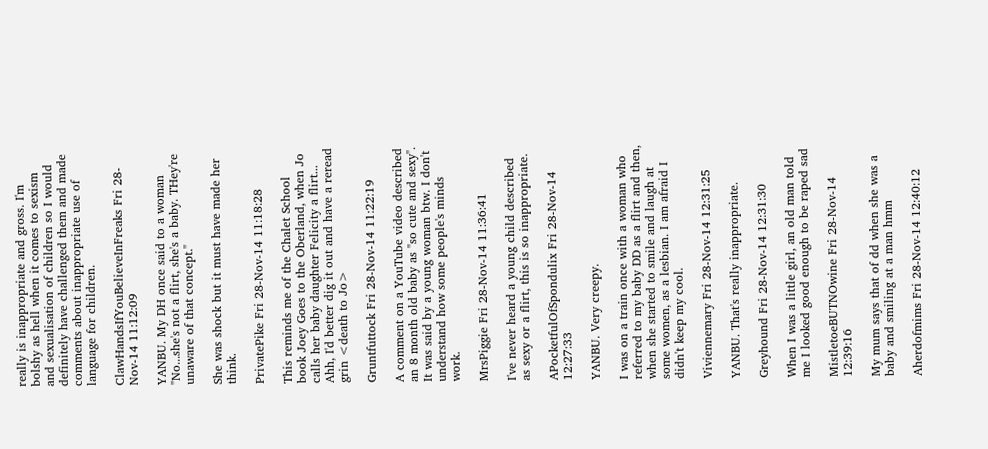really is inappropriate and gross. I'm bolshy as hell when it comes to sexism and sexualisation of children so I would definitely have challenged them and made comments about inappropriate use of language for children.

ClawHandsIfYouBelieveInFreaks Fri 28-Nov-14 11:12:09

YANBU. My DH once said to a woman "No...she's not a flirt, she's a baby. THey're unaware of that concept."

She was shock but it must have made her think.

PrivatePike Fri 28-Nov-14 11:18:28

This reminds me of the Chalet School book Joey Goes to the Oberland, when Jo calls her baby daughter Felicity a flirt... Ahh, I'd better dig it out and have a reread grin <death to Jo>

Gruntfuttock Fri 28-Nov-14 11:22:19

A comment on a YouTube video described an 8 month old baby as "so cute and sexy". It was said by a young woman btw. I don't understand how some people's minds work.

MrsPiggie Fri 28-Nov-14 11:36:41

I've never heard a young child described as sexy or a flirt, this is so inappropriate.

APocketfulOfSpondulix Fri 28-Nov-14 12:27:33

YANBU. Very creepy.

I was on a train once with a woman who referred to my baby DD as a flirt and then, when she started to smile and laugh at some women, as a lesbian. I am afraid I didn't keep my cool.

Viviennemary Fri 28-Nov-14 12:31:25

YANBU. That's really inappropriate.

Greyhound Fri 28-Nov-14 12:31:30

When I was a little girl, an old man told me I looked good enough to be raped sad

MistletoeBUTNOwine Fri 28-Nov-14 12:39:16

My mum says that of dd when she was a baby and smiling at a man hmm

Aherdofmims Fri 28-Nov-14 12:40:12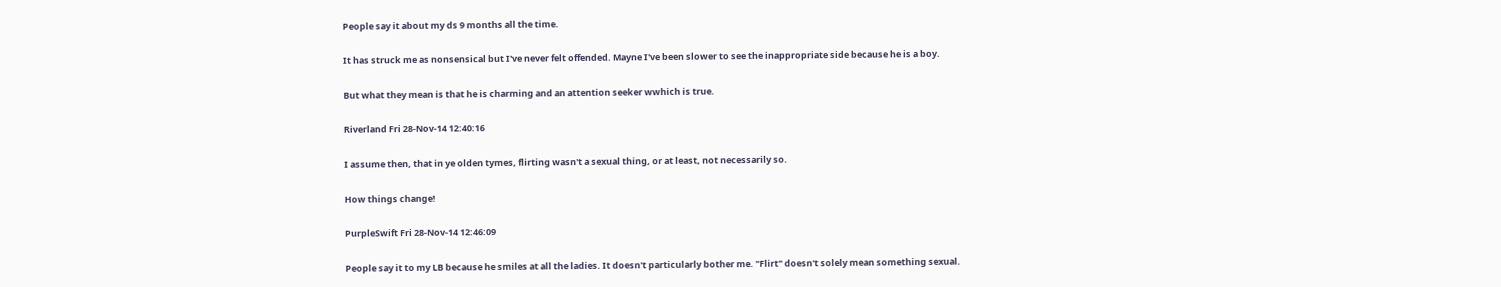People say it about my ds 9 months all the time.

It has struck me as nonsensical but I've never felt offended. Mayne I've been slower to see the inappropriate side because he is a boy.

But what they mean is that he is charming and an attention seeker wwhich is true.

Riverland Fri 28-Nov-14 12:40:16

I assume then, that in ye olden tymes, flirting wasn't a sexual thing, or at least, not necessarily so.

How things change!

PurpleSwift Fri 28-Nov-14 12:46:09

People say it to my LB because he smiles at all the ladies. It doesn't particularly bother me. "Flirt" doesn't solely mean something sexual.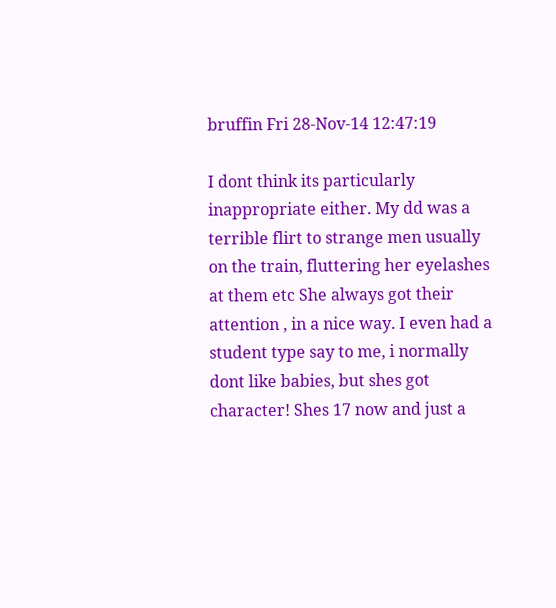bruffin Fri 28-Nov-14 12:47:19

I dont think its particularly inappropriate either. My dd was a terrible flirt to strange men usually on the train, fluttering her eyelashes at them etc She always got their attention , in a nice way. I even had a student type say to me, i normally dont like babies, but shes got character! Shes 17 now and just a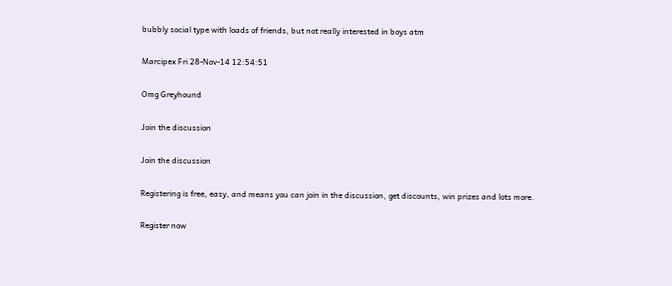bubbly social type with loads of friends, but not really interested in boys atm

Marcipex Fri 28-Nov-14 12:54:51

Omg Greyhound

Join the discussion

Join the discussion

Registering is free, easy, and means you can join in the discussion, get discounts, win prizes and lots more.

Register now